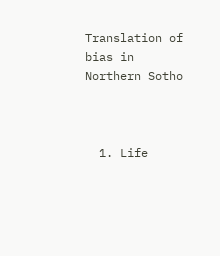Translation of bias in Northern Sotho



  1. Life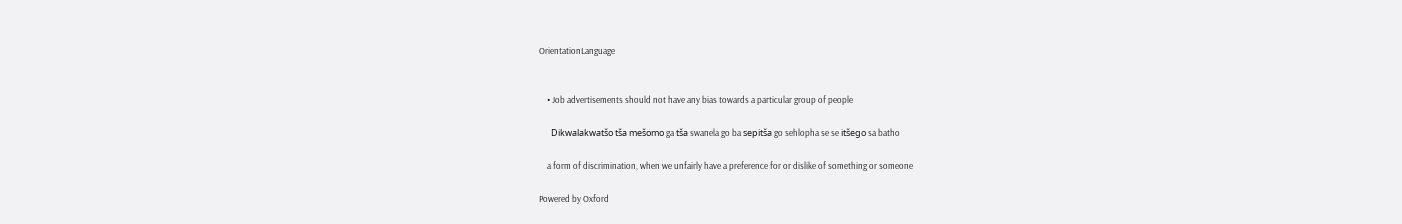OrientationLanguage


    • Job advertisements should not have any bias towards a particular group of people

      Dikwalakwatšo tša mešomo ga tša swanela go ba sepitša go sehlopha se se itšego sa batho

    a form of discrimination, when we unfairly have a preference for or dislike of something or someone

Powered by Oxford